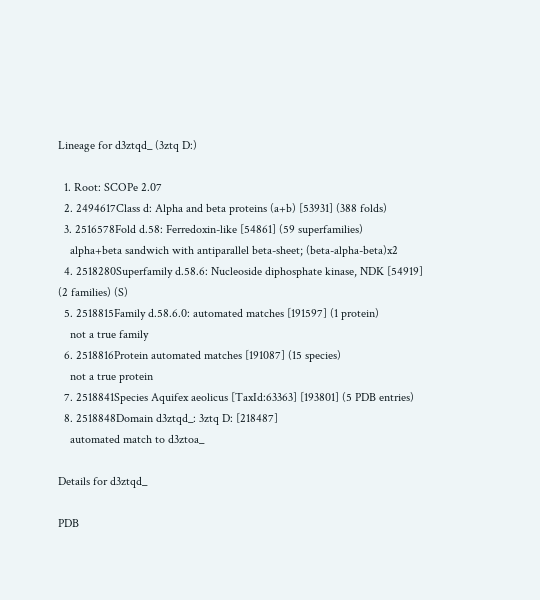Lineage for d3ztqd_ (3ztq D:)

  1. Root: SCOPe 2.07
  2. 2494617Class d: Alpha and beta proteins (a+b) [53931] (388 folds)
  3. 2516578Fold d.58: Ferredoxin-like [54861] (59 superfamilies)
    alpha+beta sandwich with antiparallel beta-sheet; (beta-alpha-beta)x2
  4. 2518280Superfamily d.58.6: Nucleoside diphosphate kinase, NDK [54919] (2 families) (S)
  5. 2518815Family d.58.6.0: automated matches [191597] (1 protein)
    not a true family
  6. 2518816Protein automated matches [191087] (15 species)
    not a true protein
  7. 2518841Species Aquifex aeolicus [TaxId:63363] [193801] (5 PDB entries)
  8. 2518848Domain d3ztqd_: 3ztq D: [218487]
    automated match to d3ztoa_

Details for d3ztqd_

PDB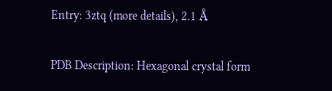Entry: 3ztq (more details), 2.1 Å

PDB Description: Hexagonal crystal form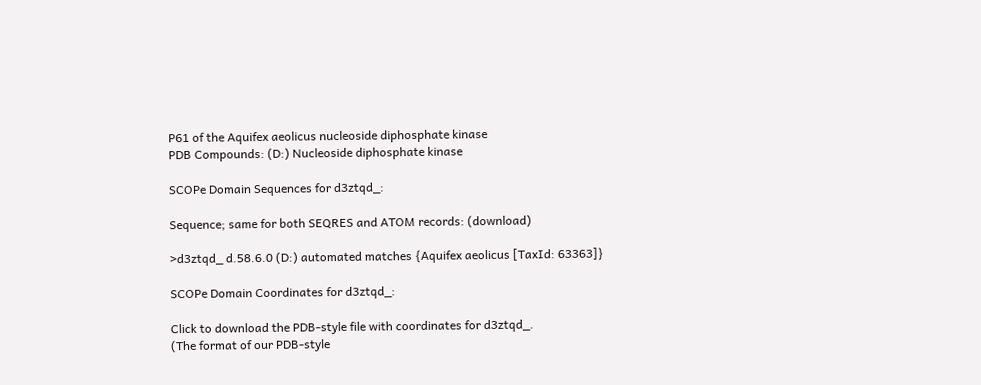P61 of the Aquifex aeolicus nucleoside diphosphate kinase
PDB Compounds: (D:) Nucleoside diphosphate kinase

SCOPe Domain Sequences for d3ztqd_:

Sequence; same for both SEQRES and ATOM records: (download)

>d3ztqd_ d.58.6.0 (D:) automated matches {Aquifex aeolicus [TaxId: 63363]}

SCOPe Domain Coordinates for d3ztqd_:

Click to download the PDB-style file with coordinates for d3ztqd_.
(The format of our PDB-style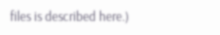files is described here.)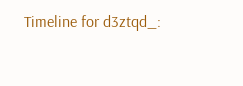Timeline for d3ztqd_: